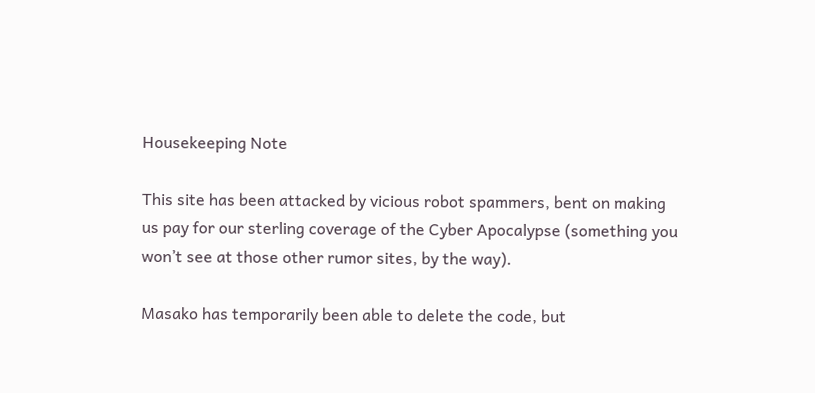Housekeeping Note

This site has been attacked by vicious robot spammers, bent on making us pay for our sterling coverage of the Cyber Apocalypse (something you won’t see at those other rumor sites, by the way).

Masako has temporarily been able to delete the code, but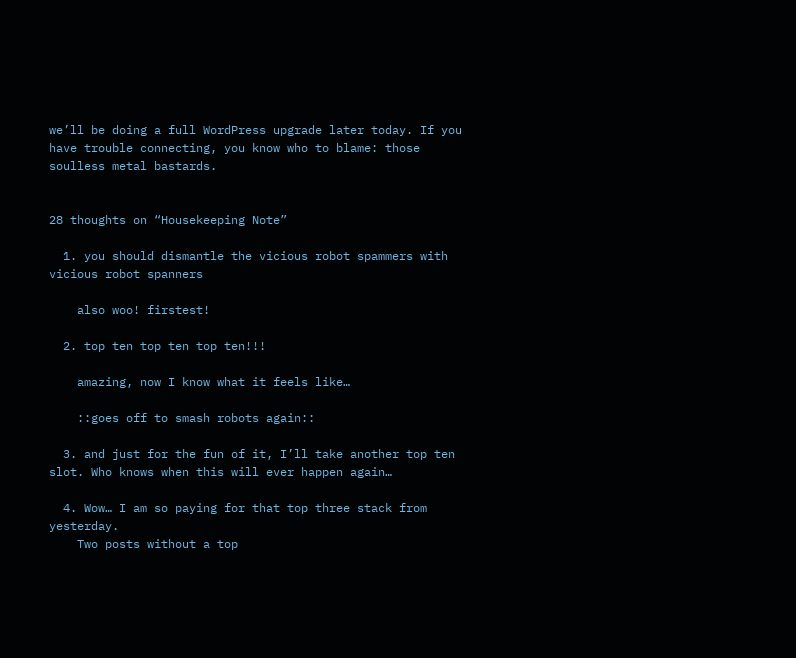we’ll be doing a full WordPress upgrade later today. If you have trouble connecting, you know who to blame: those soulless metal bastards.


28 thoughts on “Housekeeping Note”

  1. you should dismantle the vicious robot spammers with vicious robot spanners

    also woo! firstest!

  2. top ten top ten top ten!!!

    amazing, now I know what it feels like…

    ::goes off to smash robots again::

  3. and just for the fun of it, I’ll take another top ten slot. Who knows when this will ever happen again…

  4. Wow… I am so paying for that top three stack from yesterday.
    Two posts without a top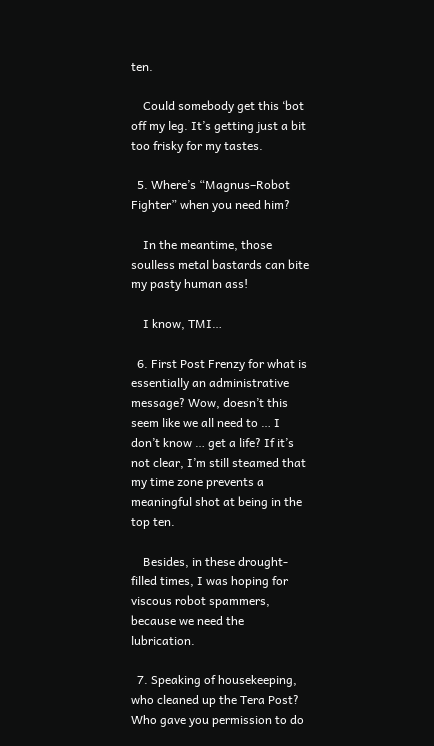ten.

    Could somebody get this ‘bot off my leg. It’s getting just a bit too frisky for my tastes.

  5. Where’s “Magnus–Robot Fighter” when you need him?

    In the meantime, those soulless metal bastards can bite my pasty human ass!

    I know, TMI…

  6. First Post Frenzy for what is essentially an administrative message? Wow, doesn’t this seem like we all need to … I don’t know … get a life? If it’s not clear, I’m still steamed that my time zone prevents a meaningful shot at being in the top ten.

    Besides, in these drought-filled times, I was hoping for viscous robot spammers, because we need the lubrication.

  7. Speaking of housekeeping, who cleaned up the Tera Post? Who gave you permission to do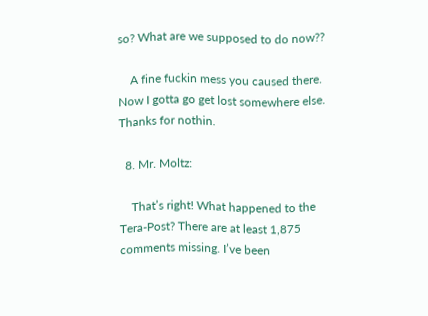so? What are we supposed to do now??

    A fine fuckin mess you caused there. Now I gotta go get lost somewhere else. Thanks for nothin.

  8. Mr. Moltz:

    That’s right! What happened to the Tera-Post? There are at least 1,875 comments missing. I’ve been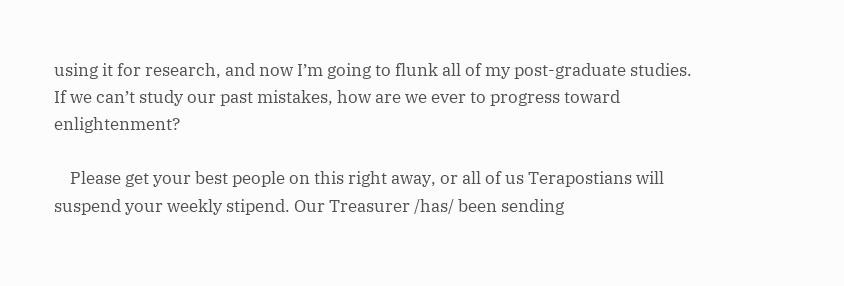using it for research, and now I’m going to flunk all of my post-graduate studies. If we can’t study our past mistakes, how are we ever to progress toward enlightenment?

    Please get your best people on this right away, or all of us Terapostians will suspend your weekly stipend. Our Treasurer /has/ been sending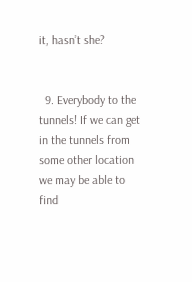it, hasn’t she?


  9. Everybody to the tunnels! If we can get in the tunnels from some other location we may be able to find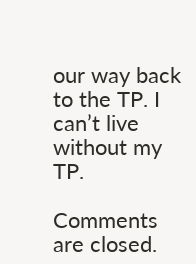our way back to the TP. I can’t live without my TP.

Comments are closed.